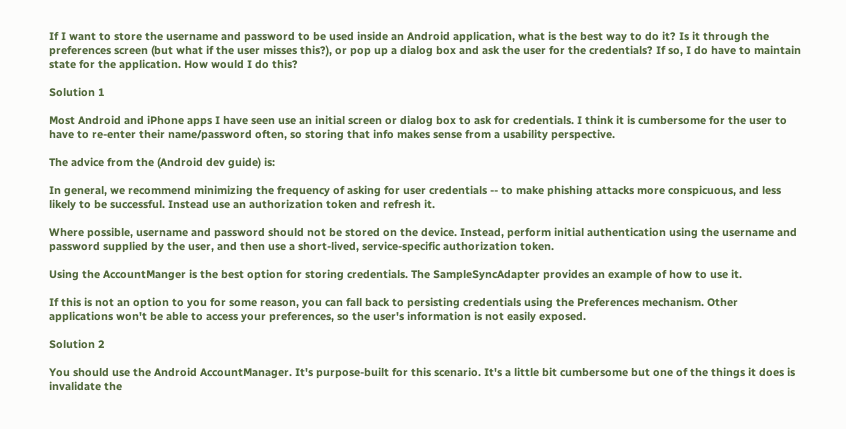If I want to store the username and password to be used inside an Android application, what is the best way to do it? Is it through the preferences screen (but what if the user misses this?), or pop up a dialog box and ask the user for the credentials? If so, I do have to maintain state for the application. How would I do this?

Solution 1

Most Android and iPhone apps I have seen use an initial screen or dialog box to ask for credentials. I think it is cumbersome for the user to have to re-enter their name/password often, so storing that info makes sense from a usability perspective.

The advice from the (Android dev guide) is:

In general, we recommend minimizing the frequency of asking for user credentials -- to make phishing attacks more conspicuous, and less likely to be successful. Instead use an authorization token and refresh it.

Where possible, username and password should not be stored on the device. Instead, perform initial authentication using the username and password supplied by the user, and then use a short-lived, service-specific authorization token.

Using the AccountManger is the best option for storing credentials. The SampleSyncAdapter provides an example of how to use it.

If this is not an option to you for some reason, you can fall back to persisting credentials using the Preferences mechanism. Other applications won't be able to access your preferences, so the user's information is not easily exposed.

Solution 2

You should use the Android AccountManager. It's purpose-built for this scenario. It's a little bit cumbersome but one of the things it does is invalidate the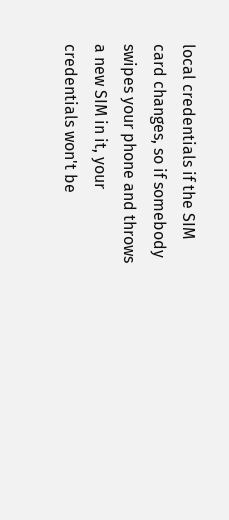local credentials if the SIM card changes, so if somebody swipes your phone and throws a new SIM in it, your credentials won't be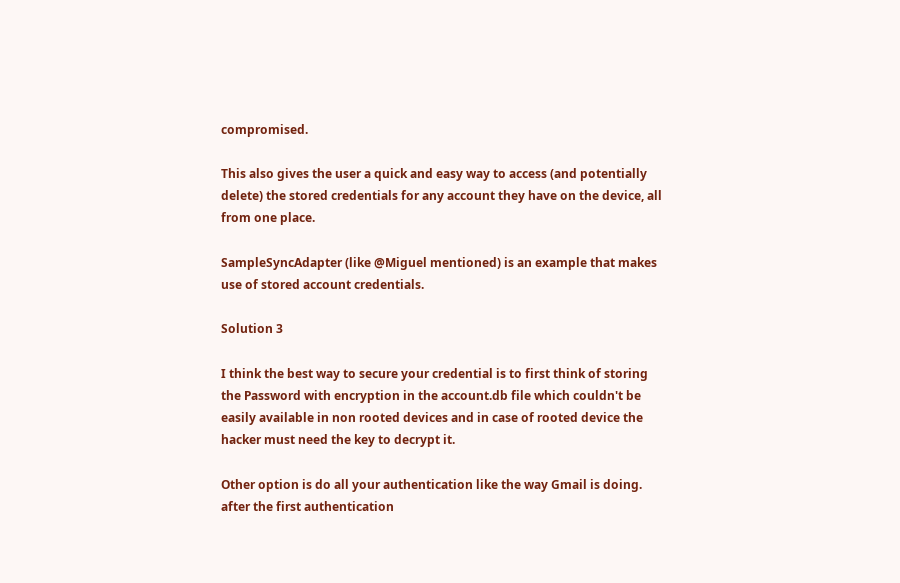compromised.

This also gives the user a quick and easy way to access (and potentially delete) the stored credentials for any account they have on the device, all from one place.

SampleSyncAdapter (like @Miguel mentioned) is an example that makes use of stored account credentials.

Solution 3

I think the best way to secure your credential is to first think of storing the Password with encryption in the account.db file which couldn't be easily available in non rooted devices and in case of rooted device the hacker must need the key to decrypt it.

Other option is do all your authentication like the way Gmail is doing. after the first authentication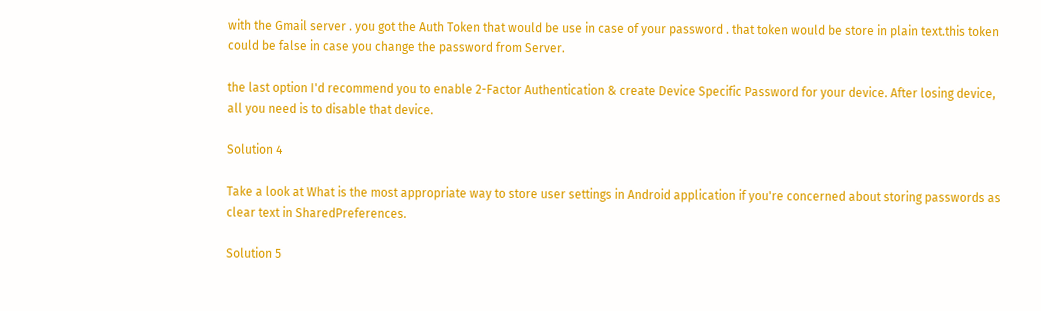with the Gmail server . you got the Auth Token that would be use in case of your password . that token would be store in plain text.this token could be false in case you change the password from Server.

the last option I'd recommend you to enable 2-Factor Authentication & create Device Specific Password for your device. After losing device, all you need is to disable that device.

Solution 4

Take a look at What is the most appropriate way to store user settings in Android application if you're concerned about storing passwords as clear text in SharedPreferences.

Solution 5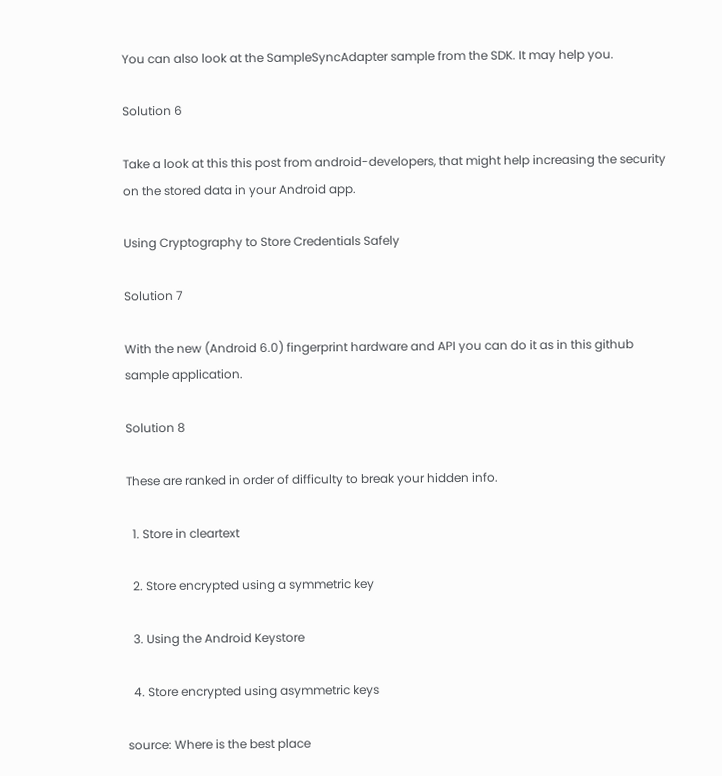You can also look at the SampleSyncAdapter sample from the SDK. It may help you.

Solution 6

Take a look at this this post from android-developers, that might help increasing the security on the stored data in your Android app.

Using Cryptography to Store Credentials Safely

Solution 7

With the new (Android 6.0) fingerprint hardware and API you can do it as in this github sample application.

Solution 8

These are ranked in order of difficulty to break your hidden info.

  1. Store in cleartext

  2. Store encrypted using a symmetric key

  3. Using the Android Keystore

  4. Store encrypted using asymmetric keys

source: Where is the best place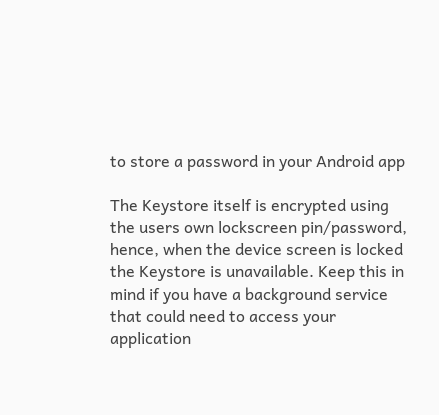to store a password in your Android app

The Keystore itself is encrypted using the users own lockscreen pin/password, hence, when the device screen is locked the Keystore is unavailable. Keep this in mind if you have a background service that could need to access your application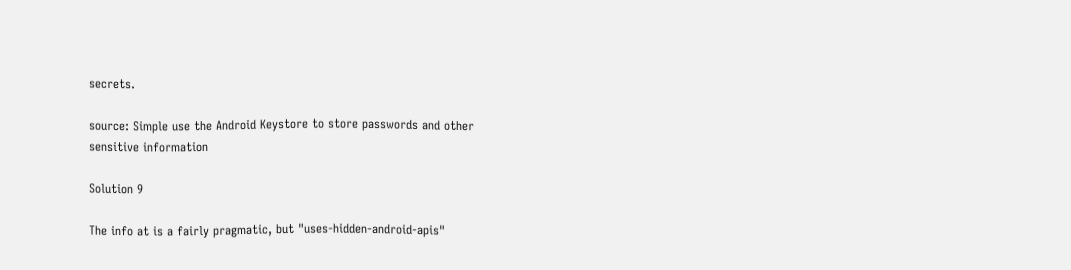secrets.

source: Simple use the Android Keystore to store passwords and other sensitive information

Solution 9

The info at is a fairly pragmatic, but "uses-hidden-android-apis"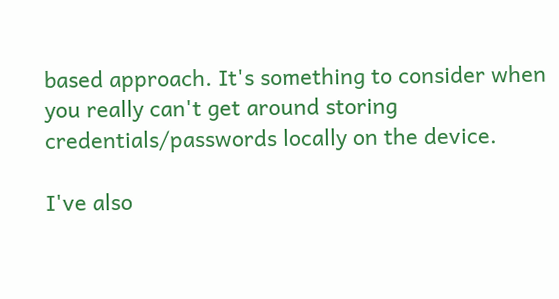based approach. It's something to consider when you really can't get around storing credentials/passwords locally on the device.

I've also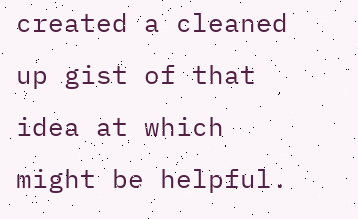created a cleaned up gist of that idea at which might be helpful.